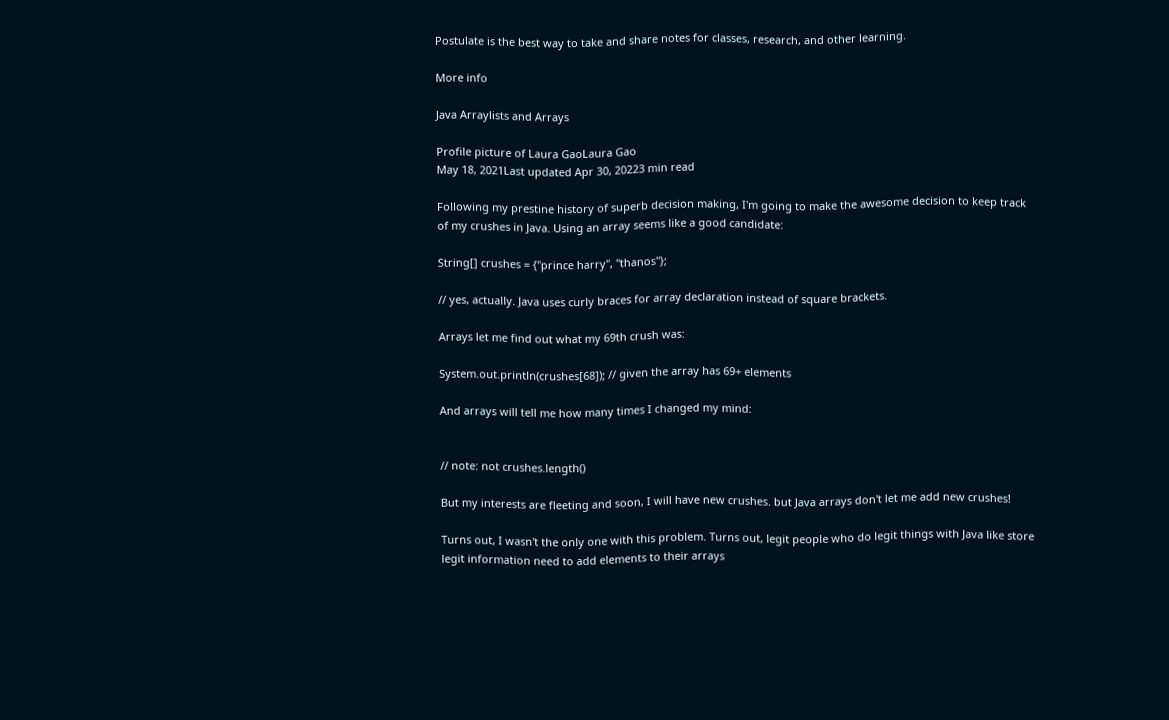Postulate is the best way to take and share notes for classes, research, and other learning.

More info

Java Arraylists and Arrays

Profile picture of Laura GaoLaura Gao
May 18, 2021Last updated Apr 30, 20223 min read

Following my prestine history of superb decision making, I'm going to make the awesome decision to keep track of my crushes in Java. Using an array seems like a good candidate:

String[] crushes = {"prince harry", "thanos"};

// yes, actually. Java uses curly braces for array declaration instead of square brackets.

Arrays let me find out what my 69th crush was:

System.out.println(crushes[68]); // given the array has 69+ elements

And arrays will tell me how many times I changed my mind:


// note: not crushes.length()

But my interests are fleeting and soon, I will have new crushes. but Java arrays don't let me add new crushes!

Turns out, I wasn't the only one with this problem. Turns out, legit people who do legit things with Java like store legit information need to add elements to their arrays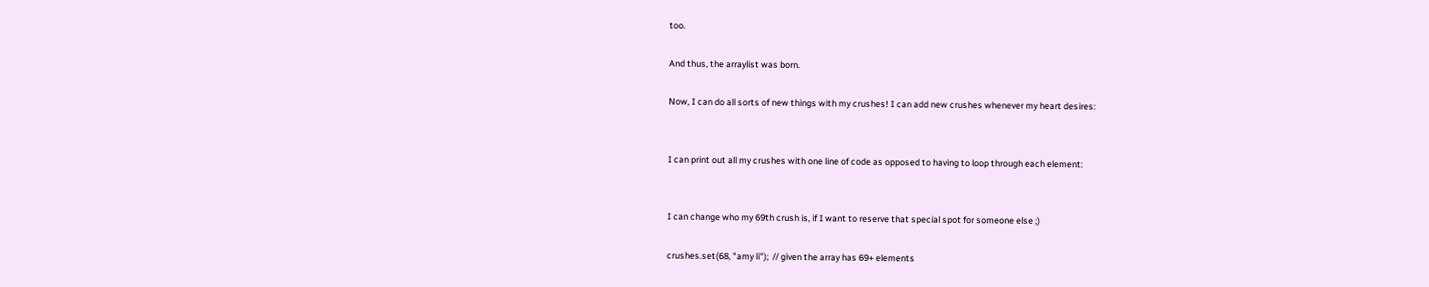too.

And thus, the arraylist was born.

Now, I can do all sorts of new things with my crushes! I can add new crushes whenever my heart desires:


I can print out all my crushes with one line of code as opposed to having to loop through each element:


I can change who my 69th crush is, if I want to reserve that special spot for someone else ;)

crushes.set(68, "amy li");  // given the array has 69+ elements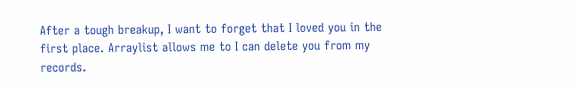After a tough breakup, I want to forget that I loved you in the first place. Arraylist allows me to I can delete you from my records.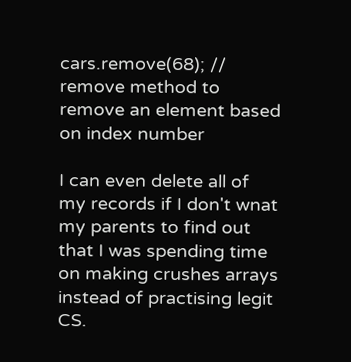cars.remove(68); // remove method to remove an element based on index number

I can even delete all of my records if I don't wnat my parents to find out that I was spending time on making crushes arrays instead of practising legit CS.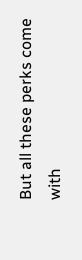But all these perks come with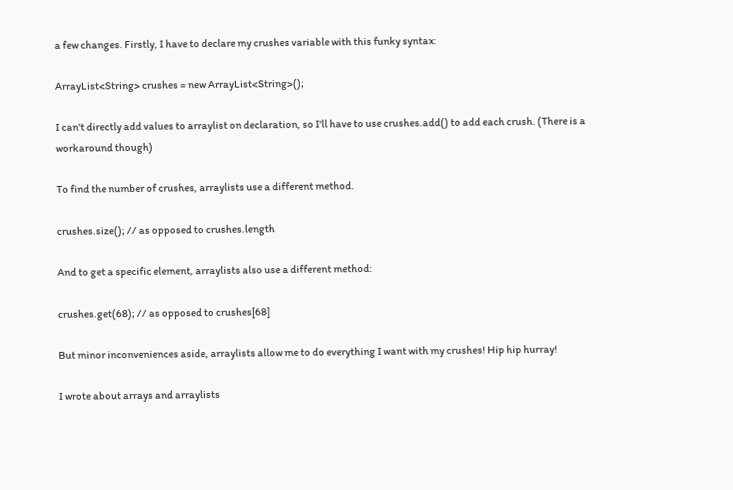a few changes. Firstly, I have to declare my crushes variable with this funky syntax:

ArrayList<String> crushes = new ArrayList<String>();

I can't directly add values to arraylist on declaration, so I'll have to use crushes.add() to add each crush. (There is a workaround though)

To find the number of crushes, arraylists use a different method.

crushes.size(); // as opposed to crushes.length

And to get a specific element, arraylists also use a different method:

crushes.get(68); // as opposed to crushes[68]

But minor inconveniences aside, arraylists allow me to do everything I want with my crushes! Hip hip hurray!

I wrote about arrays and arraylists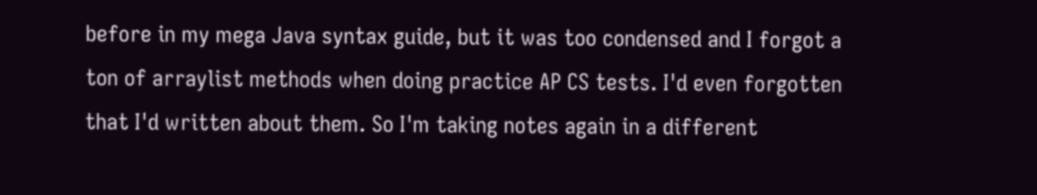before in my mega Java syntax guide, but it was too condensed and I forgot a ton of arraylist methods when doing practice AP CS tests. I'd even forgotten that I'd written about them. So I'm taking notes again in a different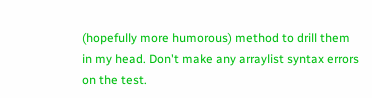(hopefully more humorous) method to drill them in my head. Don't make any arraylist syntax errors on the test.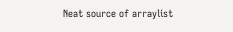Neat source of arraylist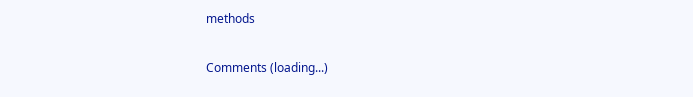methods

Comments (loading...)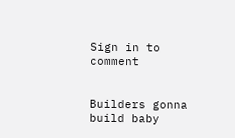Sign in to comment


Builders gonna build baby